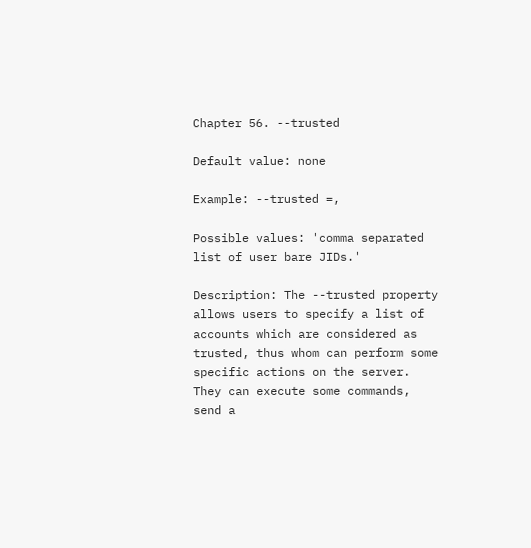Chapter 56. --trusted

Default value: none

Example: --trusted =,

Possible values: 'comma separated list of user bare JIDs.'

Description: The --trusted property allows users to specify a list of accounts which are considered as trusted, thus whom can perform some specific actions on the server. They can execute some commands, send a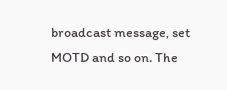broadcast message, set MOTD and so on. The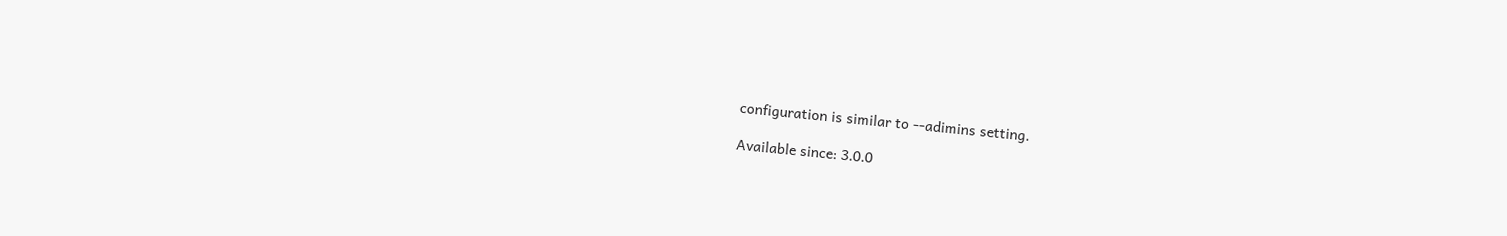configuration is similar to --adimins setting.

Available since: 3.0.0